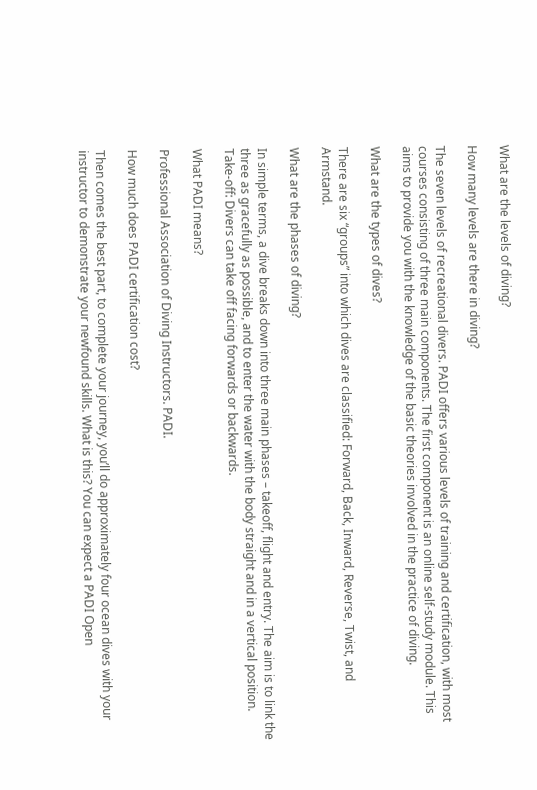What are the levels of diving?

How many levels are there in diving?

The seven levels of recreational divers. PADI offers various levels of training and certification, with most courses consisting of three main components. The first component is an online self-study module. This aims to provide you with the knowledge of the basic theories involved in the practice of diving.

What are the types of dives?

There are six “groups” into which dives are classified: Forward, Back, Inward, Reverse, Twist, and Armstand.

What are the phases of diving?

In simple terms, a dive breaks down into three main phases – takeoff, flight and entry. The aim is to link the three as gracefully as possible, and to enter the water with the body straight and in a vertical position. Take-off: Divers can take off facing forwards or backwards.

What PADI means?

Professional Association of Diving Instructors. PADI.

How much does PADI certification cost?

Then comes the best part, to complete your journey, you’ll do approximately four ocean dives with your instructor to demonstrate your newfound skills. What is this? You can expect a PADI Open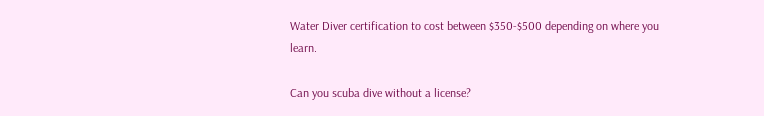Water Diver certification to cost between $350-$500 depending on where you learn.

Can you scuba dive without a license?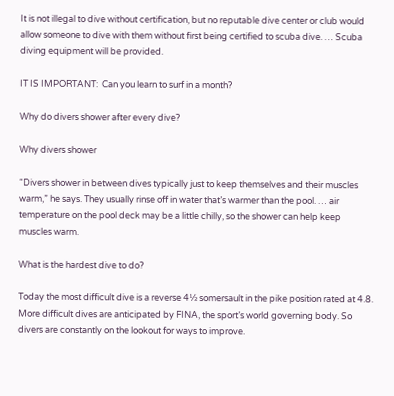It is not illegal to dive without certification, but no reputable dive center or club would allow someone to dive with them without first being certified to scuba dive. … Scuba diving equipment will be provided.

IT IS IMPORTANT:  Can you learn to surf in a month?

Why do divers shower after every dive?

Why divers shower

“Divers shower in between dives typically just to keep themselves and their muscles warm,” he says. They usually rinse off in water that’s warmer than the pool. … air temperature on the pool deck may be a little chilly, so the shower can help keep muscles warm.

What is the hardest dive to do?

Today the most difficult dive is a reverse 4½ somersault in the pike position rated at 4.8. More difficult dives are anticipated by FINA, the sport’s world governing body. So divers are constantly on the lookout for ways to improve.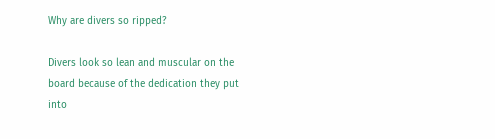Why are divers so ripped?

Divers look so lean and muscular on the board because of the dedication they put into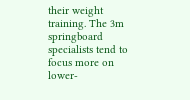their weight training. The 3m springboard specialists tend to focus more on lower-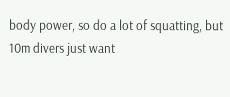body power, so do a lot of squatting, but 10m divers just want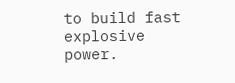to build fast explosive power.